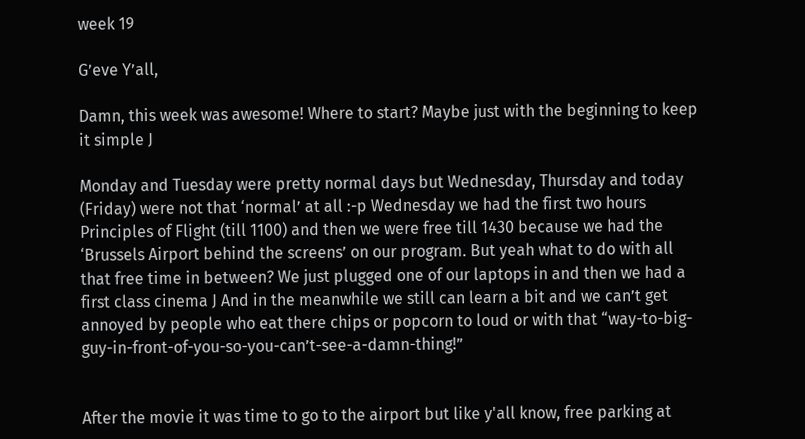week 19

G’eve Y’all,

Damn, this week was awesome! Where to start? Maybe just with the beginning to keep it simple J

Monday and Tuesday were pretty normal days but Wednesday, Thursday and today (Friday) were not that ‘normal’ at all :-p Wednesday we had the first two hours Principles of Flight (till 1100) and then we were free till 1430 because we had the ‘Brussels Airport behind the screens’ on our program. But yeah what to do with all that free time in between? We just plugged one of our laptops in and then we had a first class cinema J And in the meanwhile we still can learn a bit and we can’t get annoyed by people who eat there chips or popcorn to loud or with that “way-to-big-guy-in-front-of-you-so-you-can’t-see-a-damn-thing!”


After the movie it was time to go to the airport but like y'all know, free parking at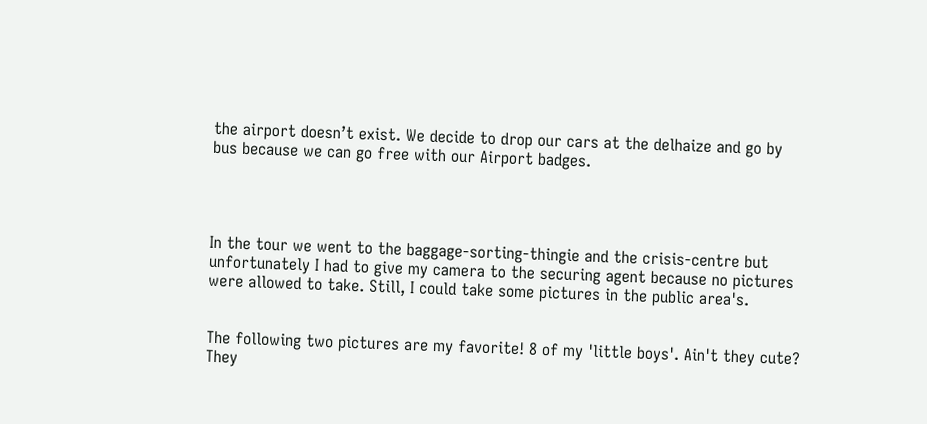the airport doesn’t exist. We decide to drop our cars at the delhaize and go by bus because we can go free with our Airport badges.




In the tour we went to the baggage-sorting-thingie and the crisis-centre but unfortunately I had to give my camera to the securing agent because no pictures were allowed to take. Still, I could take some pictures in the public area's.


The following two pictures are my favorite! 8 of my 'little boys'. Ain't they cute? They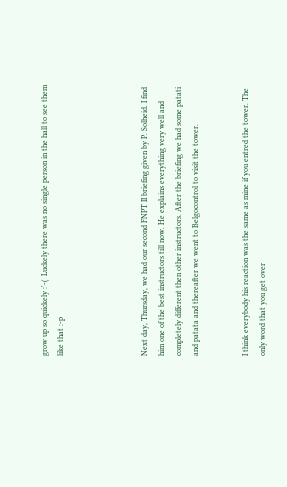grow up so quickely :'-(  Luckely there was no single person in the hall to see them like that :-p




Next day, Thursday, we had our second FNPT II briefing given by P. Solheid. I find him one of the best instructors till now. He explains everything very well and completely different then other instructors. After the briefing we had some patati and patata and thereafter we went to Belgocontrol to visit the tower.


I think everybody his reaction was the same as mine if you entred the tower. The only word that you get over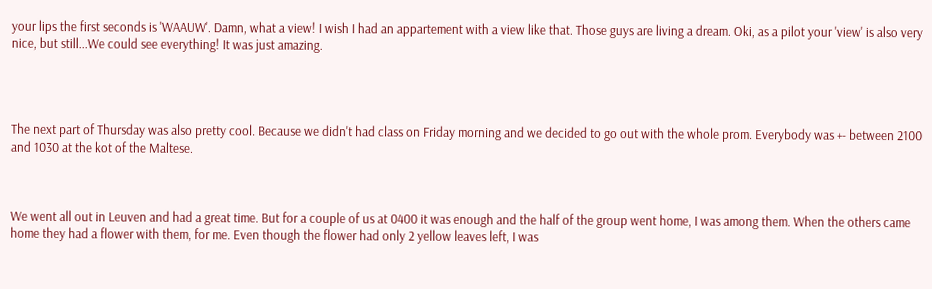your lips the first seconds is 'WAAUW'. Damn, what a view! I wish I had an appartement with a view like that. Those guys are living a dream. Oki, as a pilot your 'view' is also very nice, but still...We could see everything! It was just amazing.




The next part of Thursday was also pretty cool. Because we didn't had class on Friday morning and we decided to go out with the whole prom. Everybody was +- between 2100 and 1030 at the kot of the Maltese.



We went all out in Leuven and had a great time. But for a couple of us at 0400 it was enough and the half of the group went home, I was among them. When the others came home they had a flower with them, for me. Even though the flower had only 2 yellow leaves left, I was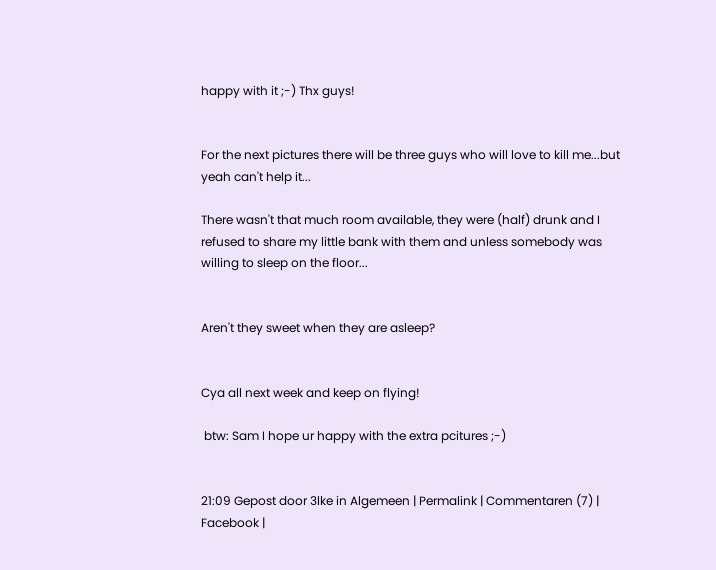happy with it ;-) Thx guys!


For the next pictures there will be three guys who will love to kill me...but yeah can't help it...

There wasn't that much room available, they were (half) drunk and I refused to share my little bank with them and unless somebody was willing to sleep on the floor...


Aren't they sweet when they are asleep?


Cya all next week and keep on flying!

 btw: Sam I hope ur happy with the extra pcitures ;-)


21:09 Gepost door 3lke in Algemeen | Permalink | Commentaren (7) |  Facebook |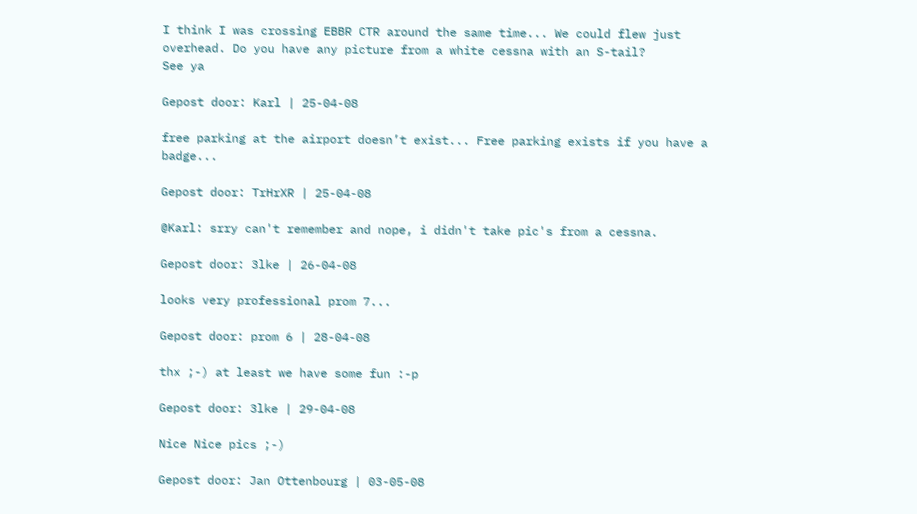I think I was crossing EBBR CTR around the same time... We could flew just overhead. Do you have any picture from a white cessna with an S-tail?
See ya

Gepost door: Karl | 25-04-08

free parking at the airport doesn’t exist... Free parking exists if you have a badge...

Gepost door: TrHrXR | 25-04-08

@Karl: srry can't remember and nope, i didn't take pic's from a cessna.

Gepost door: 3lke | 26-04-08

looks very professional prom 7...

Gepost door: prom 6 | 28-04-08

thx ;-) at least we have some fun :-p

Gepost door: 3lke | 29-04-08

Nice Nice pics ;-)

Gepost door: Jan Ottenbourg | 03-05-08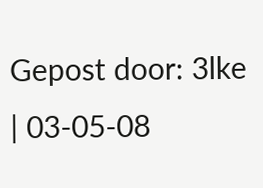Gepost door: 3lke | 03-05-08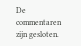De commentaren zijn gesloten.